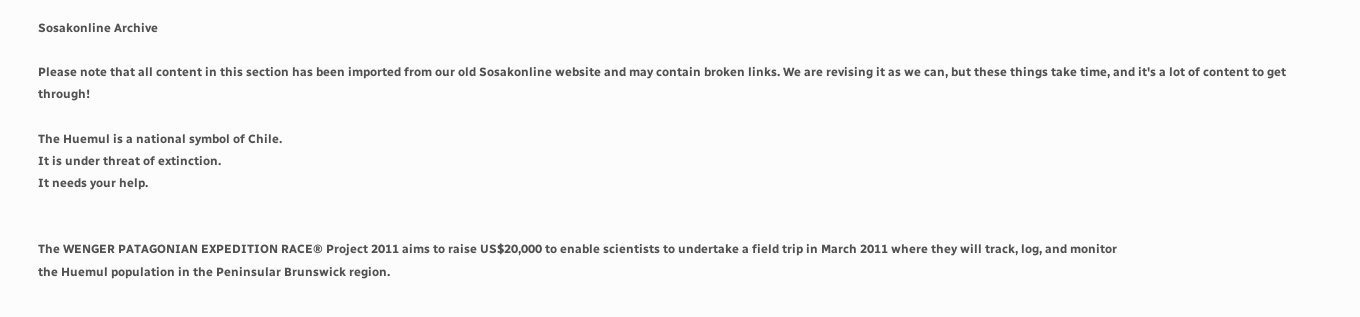Sosakonline Archive

Please note that all content in this section has been imported from our old Sosakonline website and may contain broken links. We are revising it as we can, but these things take time, and it's a lot of content to get through!

The Huemul is a national symbol of Chile.
It is under threat of extinction.
It needs your help.


The WENGER PATAGONIAN EXPEDITION RACE® Project 2011 aims to raise US$20,000 to enable scientists to undertake a field trip in March 2011 where they will track, log, and monitor
the Huemul population in the Peninsular Brunswick region.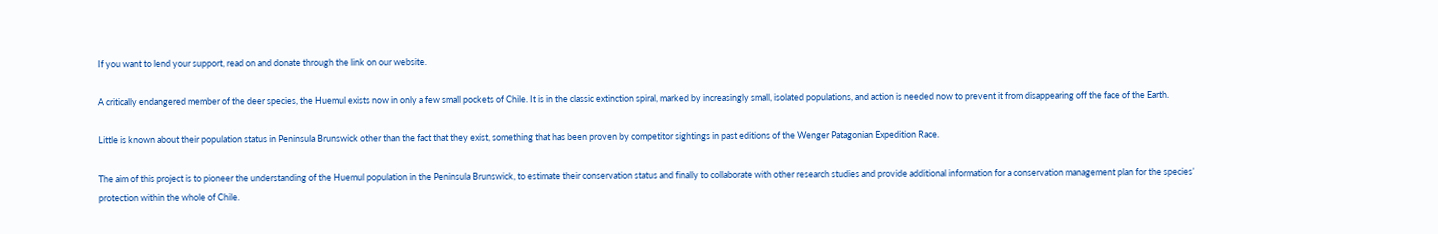If you want to lend your support, read on and donate through the link on our website.

A critically endangered member of the deer species, the Huemul exists now in only a few small pockets of Chile. It is in the classic extinction spiral, marked by increasingly small, isolated populations, and action is needed now to prevent it from disappearing off the face of the Earth.

Little is known about their population status in Peninsula Brunswick other than the fact that they exist, something that has been proven by competitor sightings in past editions of the Wenger Patagonian Expedition Race.

The aim of this project is to pioneer the understanding of the Huemul population in the Peninsula Brunswick, to estimate their conservation status and finally to collaborate with other research studies and provide additional information for a conservation management plan for the species’ protection within the whole of Chile.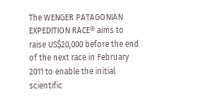The WENGER PATAGONIAN EXPEDITION RACE® aims to raise US$20,000 before the end of the next race in February 2011 to enable the initial scientific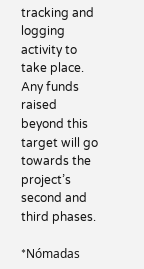tracking and logging activity to take place. Any funds raised beyond this target will go towards the project’s second and third phases.

*Nómadas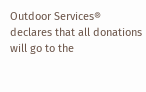Outdoor Services® declares that all donations will go to the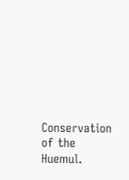Conservation of the Huemul.